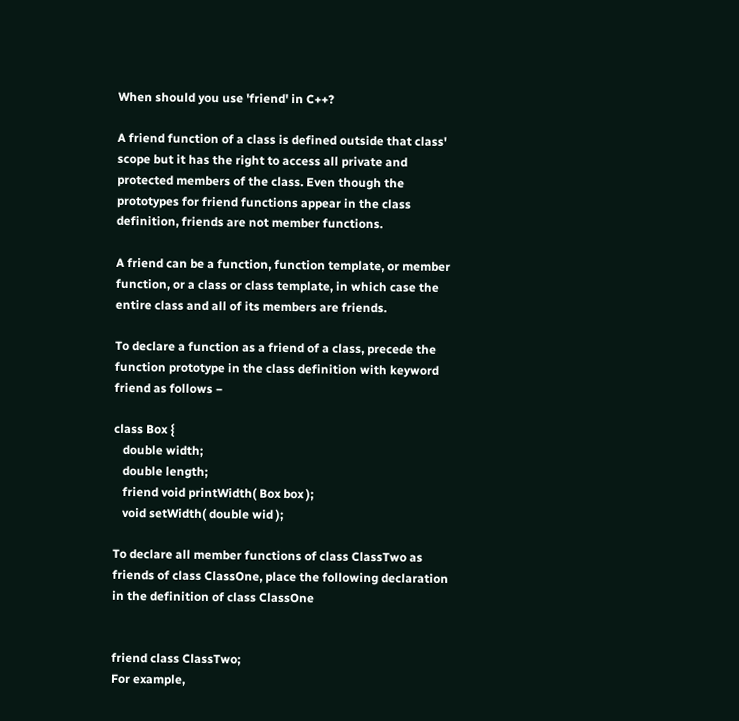When should you use 'friend' in C++?

A friend function of a class is defined outside that class' scope but it has the right to access all private and protected members of the class. Even though the prototypes for friend functions appear in the class definition, friends are not member functions.

A friend can be a function, function template, or member function, or a class or class template, in which case the entire class and all of its members are friends.

To declare a function as a friend of a class, precede the function prototype in the class definition with keyword friend as follows −

class Box {
   double width;
   double length;
   friend void printWidth( Box box );
   void setWidth( double wid );

To declare all member functions of class ClassTwo as friends of class ClassOne, place the following declaration in the definition of class ClassOne


friend class ClassTwo;
For example,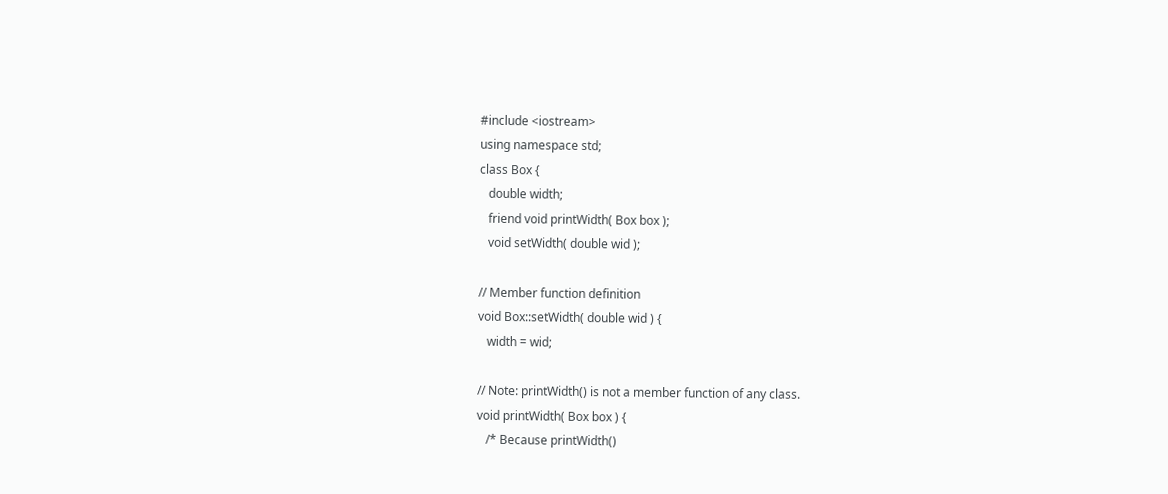#include <iostream>
using namespace std;
class Box {
   double width;
   friend void printWidth( Box box );
   void setWidth( double wid );

// Member function definition
void Box::setWidth( double wid ) {
   width = wid;

// Note: printWidth() is not a member function of any class.
void printWidth( Box box ) {
   /* Because printWidth()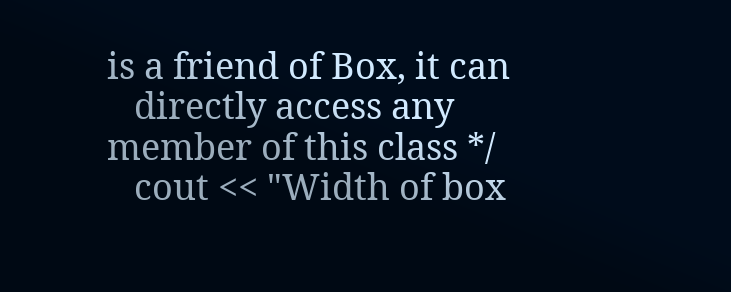is a friend of Box, it can
   directly access any member of this class */
   cout << "Width of box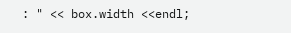: " << box.width <<endl;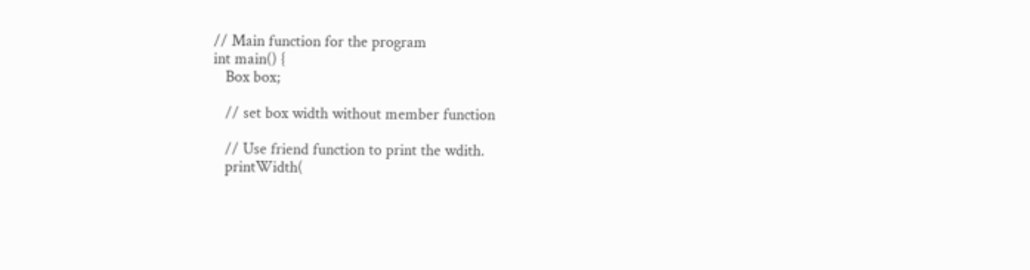// Main function for the program
int main() {
   Box box;

   // set box width without member function

   // Use friend function to print the wdith.
   printWidth(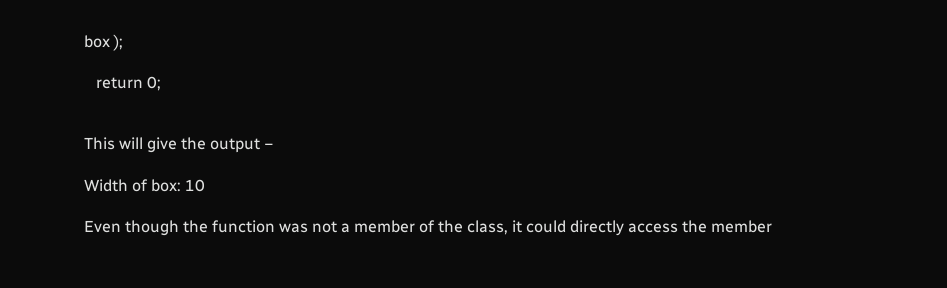box );

   return 0;


This will give the output −

Width of box: 10

Even though the function was not a member of the class, it could directly access the member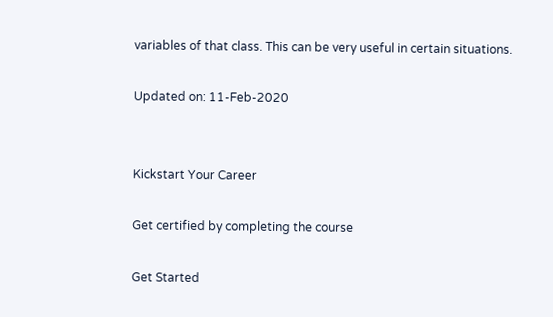variables of that class. This can be very useful in certain situations.

Updated on: 11-Feb-2020


Kickstart Your Career

Get certified by completing the course

Get Started